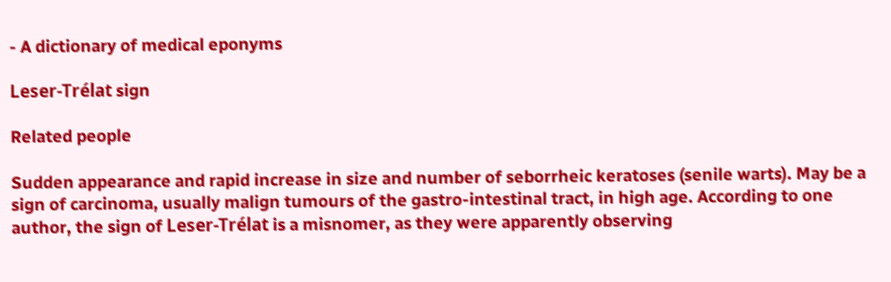- A dictionary of medical eponyms

Leser-Trélat sign

Related people

Sudden appearance and rapid increase in size and number of seborrheic keratoses (senile warts). May be a sign of carcinoma, usually malign tumours of the gastro-intestinal tract, in high age. According to one author, the sign of Leser-Trélat is a misnomer, as they were apparently observing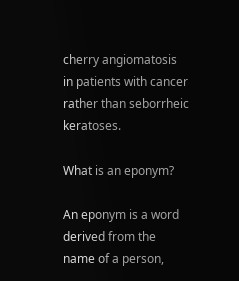cherry angiomatosis in patients with cancer rather than seborrheic keratoses.

What is an eponym?

An eponym is a word derived from the name of a person,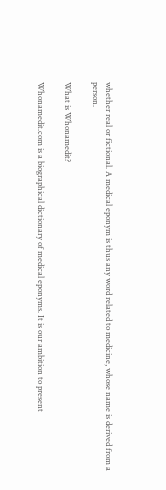whether real or fictional. A medical eponym is thus any word related to medicine, whose name is derived from a person.

What is Whonamedit?

Whonamedit.com is a biographical dictionary of medical eponyms. It is our ambition to present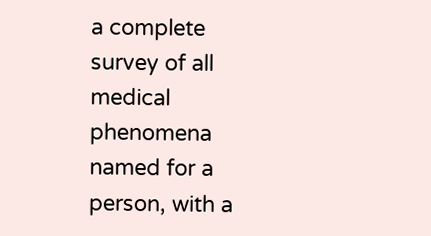a complete survey of all medical phenomena named for a person, with a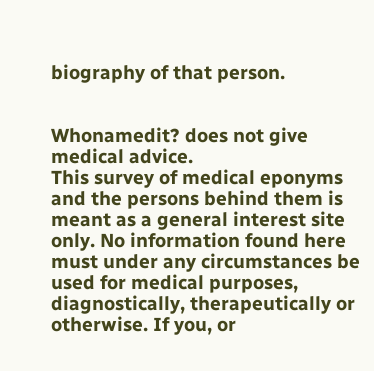biography of that person.


Whonamedit? does not give medical advice.
This survey of medical eponyms and the persons behind them is meant as a general interest site only. No information found here must under any circumstances be used for medical purposes, diagnostically, therapeutically or otherwise. If you, or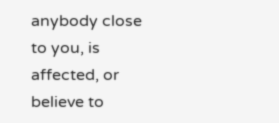anybody close to you, is affected, or believe to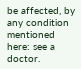be affected, by any condition mentioned here: see a doctor.